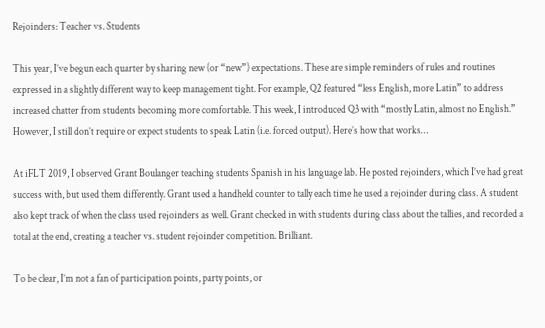Rejoinders: Teacher vs. Students

This year, I’ve begun each quarter by sharing new (or “new”) expectations. These are simple reminders of rules and routines expressed in a slightly different way to keep management tight. For example, Q2 featured “less English, more Latin” to address increased chatter from students becoming more comfortable. This week, I introduced Q3 with “mostly Latin, almost no English.” However, I still don’t require or expect students to speak Latin (i.e. forced output). Here’s how that works…

At iFLT 2019, I observed Grant Boulanger teaching students Spanish in his language lab. He posted rejoinders, which I’ve had great success with, but used them differently. Grant used a handheld counter to tally each time he used a rejoinder during class. A student also kept track of when the class used rejoinders as well. Grant checked in with students during class about the tallies, and recorded a total at the end, creating a teacher vs. student rejoinder competition. Brilliant.

To be clear, I’m not a fan of participation points, party points, or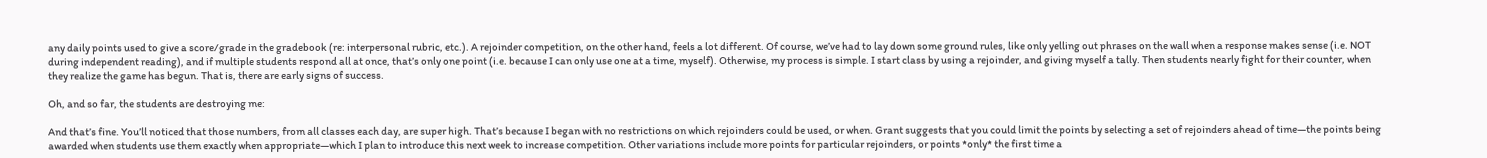any daily points used to give a score/grade in the gradebook (re: interpersonal rubric, etc.). A rejoinder competition, on the other hand, feels a lot different. Of course, we’ve had to lay down some ground rules, like only yelling out phrases on the wall when a response makes sense (i.e. NOT during independent reading), and if multiple students respond all at once, that’s only one point (i.e. because I can only use one at a time, myself). Otherwise, my process is simple. I start class by using a rejoinder, and giving myself a tally. Then students nearly fight for their counter, when they realize the game has begun. That is, there are early signs of success.

Oh, and so far, the students are destroying me:

And that’s fine. You’ll noticed that those numbers, from all classes each day, are super high. That’s because I began with no restrictions on which rejoinders could be used, or when. Grant suggests that you could limit the points by selecting a set of rejoinders ahead of time—the points being awarded when students use them exactly when appropriate—which I plan to introduce this next week to increase competition. Other variations include more points for particular rejoinders, or points *only* the first time a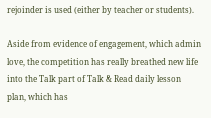rejoinder is used (either by teacher or students).

Aside from evidence of engagement, which admin love, the competition has really breathed new life into the Talk part of Talk & Read daily lesson plan, which has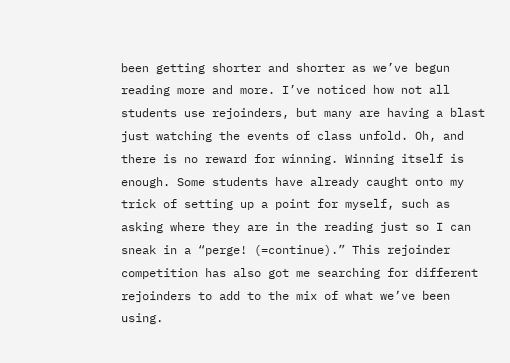been getting shorter and shorter as we’ve begun reading more and more. I’ve noticed how not all students use rejoinders, but many are having a blast just watching the events of class unfold. Oh, and there is no reward for winning. Winning itself is enough. Some students have already caught onto my trick of setting up a point for myself, such as asking where they are in the reading just so I can sneak in a “perge! (=continue).” This rejoinder competition has also got me searching for different rejoinders to add to the mix of what we’ve been using.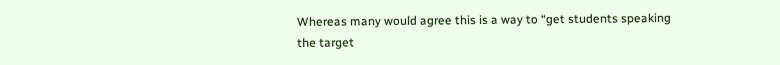Whereas many would agree this is a way to “get students speaking the target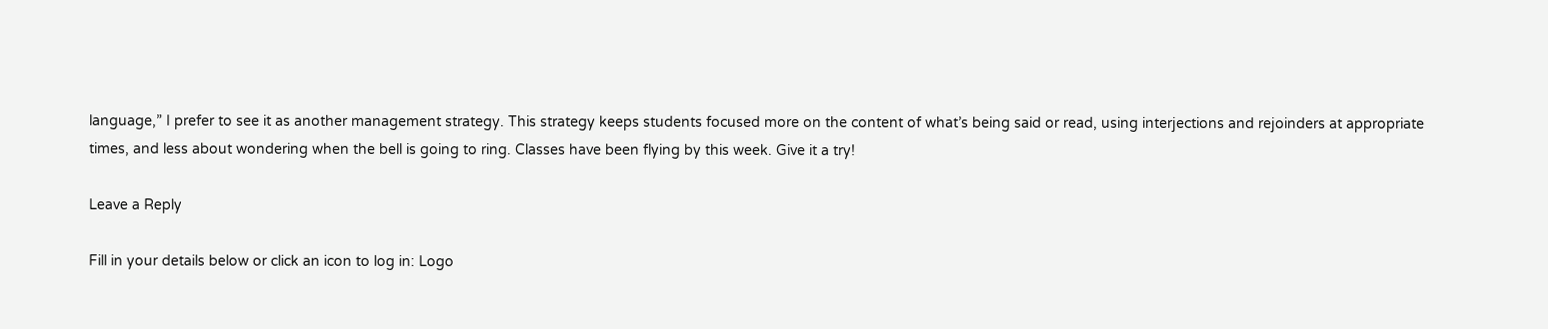language,” I prefer to see it as another management strategy. This strategy keeps students focused more on the content of what’s being said or read, using interjections and rejoinders at appropriate times, and less about wondering when the bell is going to ring. Classes have been flying by this week. Give it a try!

Leave a Reply

Fill in your details below or click an icon to log in: Logo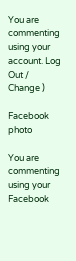You are commenting using your account. Log Out /  Change )

Facebook photo

You are commenting using your Facebook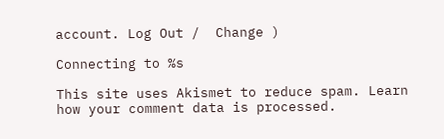account. Log Out /  Change )

Connecting to %s

This site uses Akismet to reduce spam. Learn how your comment data is processed.